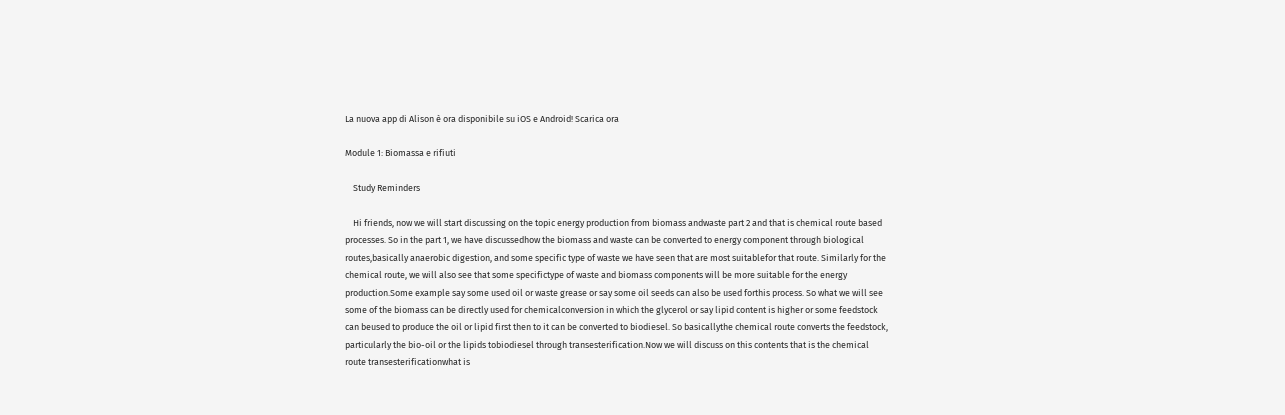La nuova app di Alison è ora disponibile su iOS e Android! Scarica ora

Module 1: Biomassa e rifiuti

    Study Reminders

    Hi friends, now we will start discussing on the topic energy production from biomass andwaste part 2 and that is chemical route based processes. So in the part 1, we have discussedhow the biomass and waste can be converted to energy component through biological routes,basically anaerobic digestion, and some specific type of waste we have seen that are most suitablefor that route. Similarly for the chemical route, we will also see that some specifictype of waste and biomass components will be more suitable for the energy production.Some example say some used oil or waste grease or say some oil seeds can also be used forthis process. So what we will see some of the biomass can be directly used for chemicalconversion in which the glycerol or say lipid content is higher or some feedstock can beused to produce the oil or lipid first then to it can be converted to biodiesel. So basicallythe chemical route converts the feedstock, particularly the bio-oil or the lipids tobiodiesel through transesterification.Now we will discuss on this contents that is the chemical route transesterificationwhat is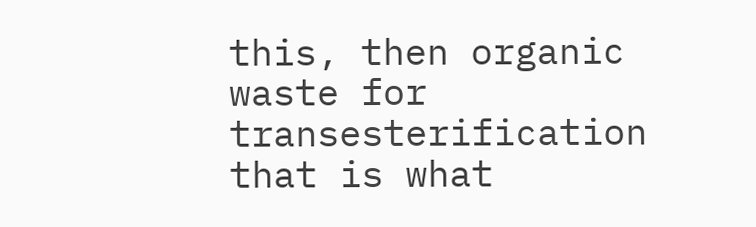this, then organic waste for transesterification that is what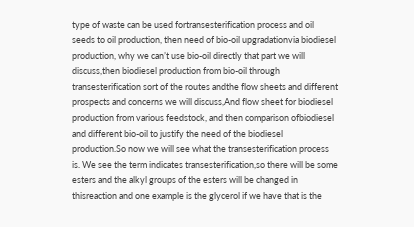type of waste can be used fortransesterification process and oil seeds to oil production, then need of bio-oil upgradationvia biodiesel production, why we can’t use bio-oil directly that part we will discuss,then biodiesel production from bio-oil through transesterification sort of the routes andthe flow sheets and different prospects and concerns we will discuss,And flow sheet for biodiesel production from various feedstock, and then comparison ofbiodiesel and different bio-oil to justify the need of the biodiesel production.So now we will see what the transesterification process is. We see the term indicates transesterification,so there will be some esters and the alkyl groups of the esters will be changed in thisreaction and one example is the glycerol if we have that is the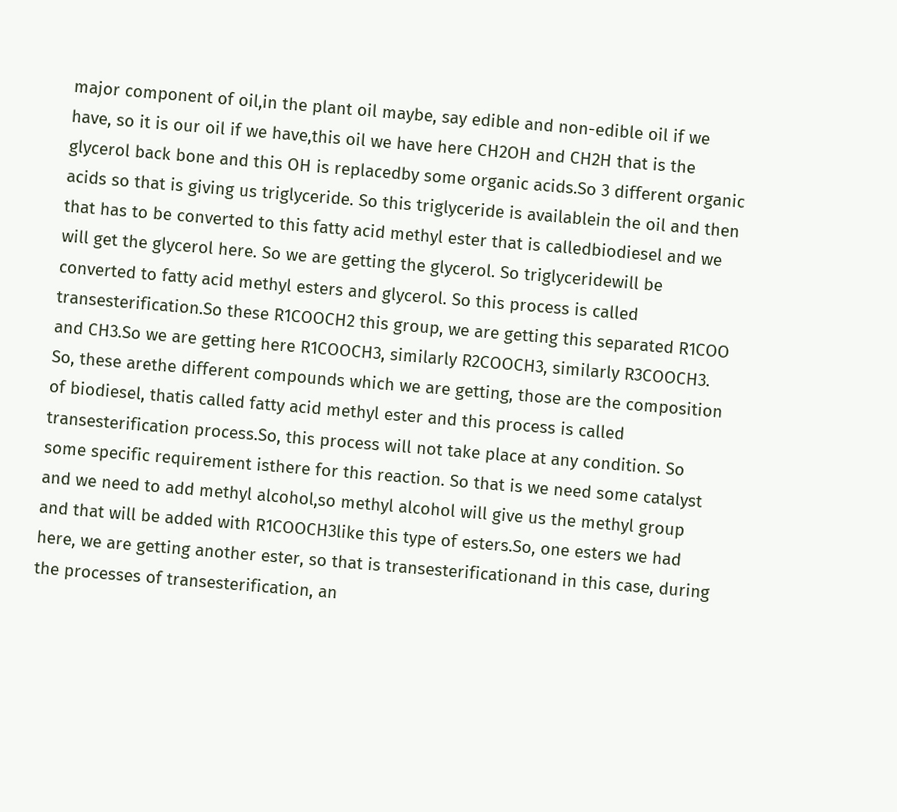major component of oil,in the plant oil maybe, say edible and non-edible oil if we have, so it is our oil if we have,this oil we have here CH2OH and CH2H that is the glycerol back bone and this OH is replacedby some organic acids.So 3 different organic acids so that is giving us triglyceride. So this triglyceride is availablein the oil and then that has to be converted to this fatty acid methyl ester that is calledbiodiesel and we will get the glycerol here. So we are getting the glycerol. So triglyceridewill be converted to fatty acid methyl esters and glycerol. So this process is called transesterification.So these R1COOCH2 this group, we are getting this separated R1COO and CH3.So we are getting here R1COOCH3, similarly R2COOCH3, similarly R3COOCH3. So, these arethe different compounds which we are getting, those are the composition of biodiesel, thatis called fatty acid methyl ester and this process is called transesterification process.So, this process will not take place at any condition. So some specific requirement isthere for this reaction. So that is we need some catalyst and we need to add methyl alcohol,so methyl alcohol will give us the methyl group and that will be added with R1COOCH3like this type of esters.So, one esters we had here, we are getting another ester, so that is transesterificationand in this case, during the processes of transesterification, an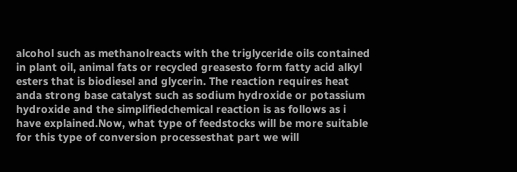alcohol such as methanolreacts with the triglyceride oils contained in plant oil, animal fats or recycled greasesto form fatty acid alkyl esters that is biodiesel and glycerin. The reaction requires heat anda strong base catalyst such as sodium hydroxide or potassium hydroxide and the simplifiedchemical reaction is as follows as i have explained.Now, what type of feedstocks will be more suitable for this type of conversion processesthat part we will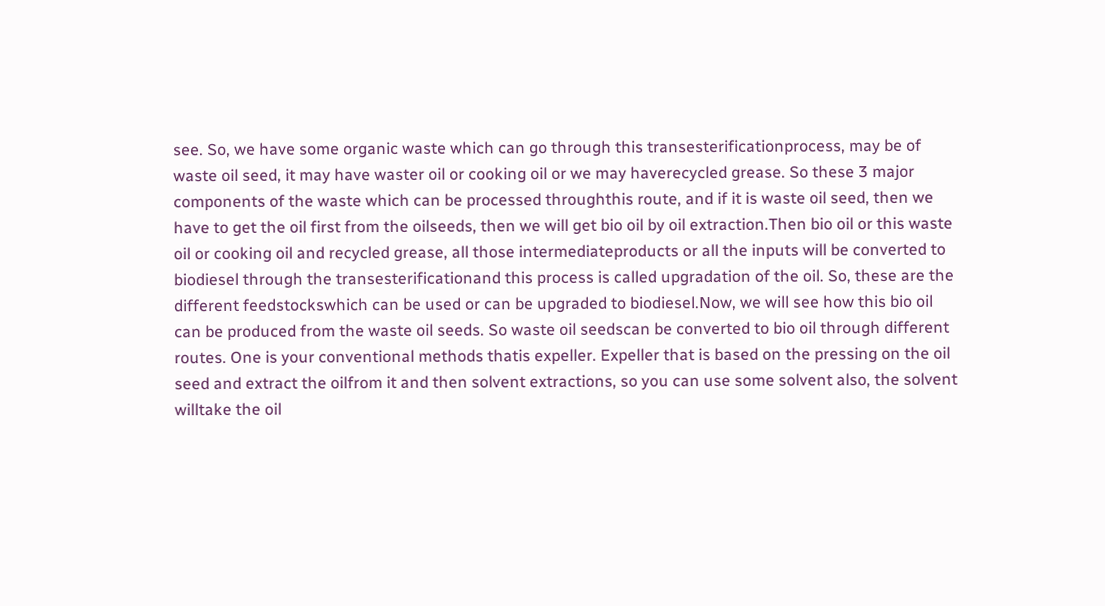see. So, we have some organic waste which can go through this transesterificationprocess, may be of waste oil seed, it may have waster oil or cooking oil or we may haverecycled grease. So these 3 major components of the waste which can be processed throughthis route, and if it is waste oil seed, then we have to get the oil first from the oilseeds, then we will get bio oil by oil extraction.Then bio oil or this waste oil or cooking oil and recycled grease, all those intermediateproducts or all the inputs will be converted to biodiesel through the transesterificationand this process is called upgradation of the oil. So, these are the different feedstockswhich can be used or can be upgraded to biodiesel.Now, we will see how this bio oil can be produced from the waste oil seeds. So waste oil seedscan be converted to bio oil through different routes. One is your conventional methods thatis expeller. Expeller that is based on the pressing on the oil seed and extract the oilfrom it and then solvent extractions, so you can use some solvent also, the solvent willtake the oil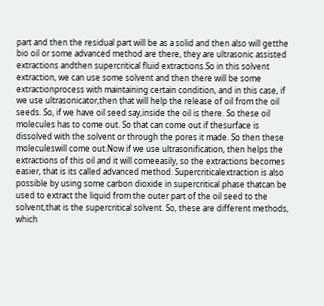part and then the residual part will be as a solid and then also will getthe bio oil or some advanced method are there, they are ultrasonic assisted extractions andthen supercritical fluid extractions.So in this solvent extraction, we can use some solvent and then there will be some extractionprocess with maintaining certain condition, and in this case, if we use ultrasonicator,then that will help the release of oil from the oil seeds. So, if we have oil seed say,inside the oil is there. So these oil molecules has to come out. So that can come out if thesurface is dissolved with the solvent or through the pores it made. So then these moleculeswill come out.Now if we use ultrasonification, then helps the extractions of this oil and it will comeeasily, so the extractions becomes easier, that is its called advanced method. Supercriticalextraction is also possible by using some carbon dioxide in supercritical phase thatcan be used to extract the liquid from the outer part of the oil seed to the solvent,that is the supercritical solvent. So, these are different methods, which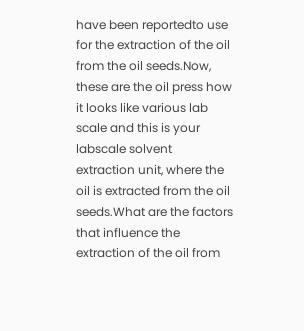have been reportedto use for the extraction of the oil from the oil seeds.Now, these are the oil press how it looks like various lab scale and this is your labscale solvent extraction unit, where the oil is extracted from the oil seeds.What are the factors that influence the extraction of the oil from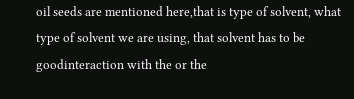oil seeds are mentioned here,that is type of solvent, what type of solvent we are using, that solvent has to be goodinteraction with the or the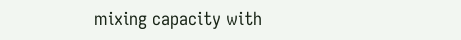mixing capacity with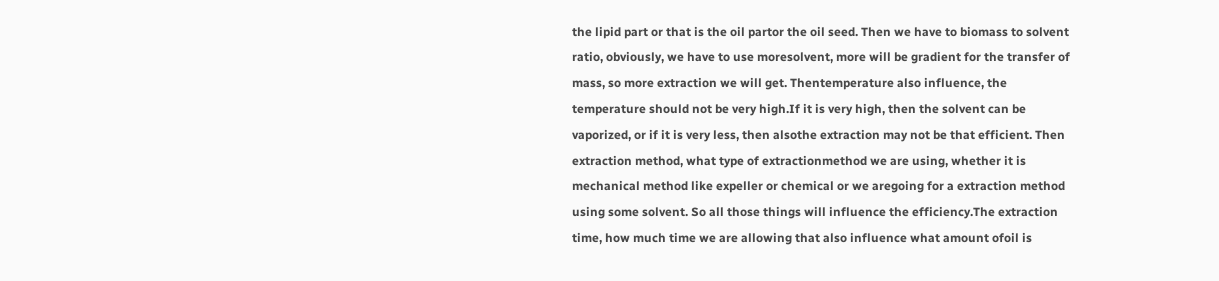the lipid part or that is the oil partor the oil seed. Then we have to biomass to solvent ratio, obviously, we have to use moresolvent, more will be gradient for the transfer of mass, so more extraction we will get. Thentemperature also influence, the temperature should not be very high.If it is very high, then the solvent can be vaporized, or if it is very less, then alsothe extraction may not be that efficient. Then extraction method, what type of extractionmethod we are using, whether it is mechanical method like expeller or chemical or we aregoing for a extraction method using some solvent. So all those things will influence the efficiency.The extraction time, how much time we are allowing that also influence what amount ofoil is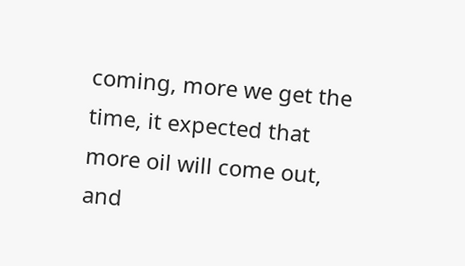coming, more we get the time, it expected that more oil will come out, and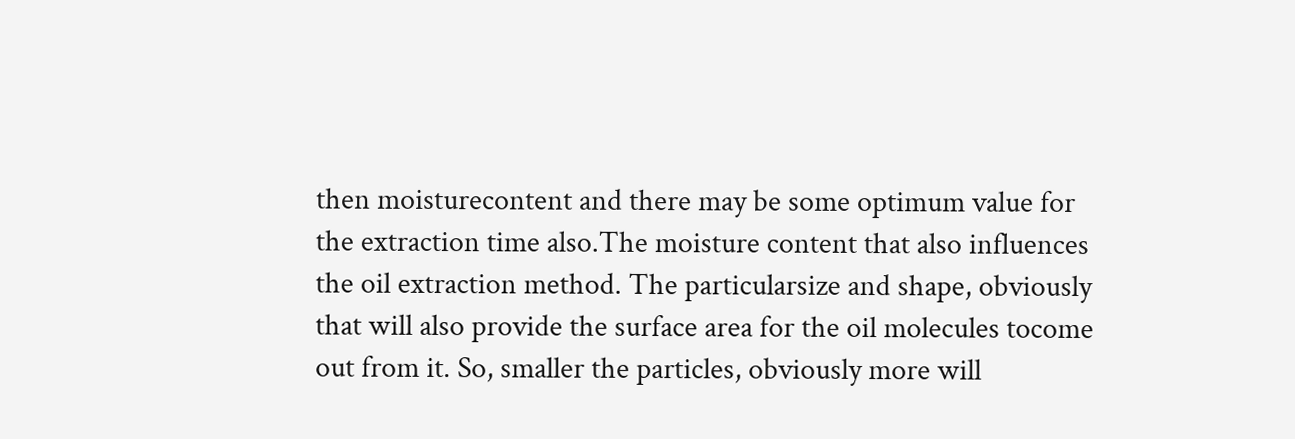then moisturecontent and there may be some optimum value for the extraction time also.The moisture content that also influences the oil extraction method. The particularsize and shape, obviously that will also provide the surface area for the oil molecules tocome out from it. So, smaller the particles, obviously more will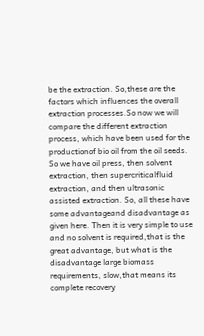be the extraction. So,these are the factors which influences the overall extraction processes.So now we will compare the different extraction process, which have been used for the productionof bio oil from the oil seeds. So we have oil press, then solvent extraction, then supercriticalfluid extraction, and then ultrasonic assisted extraction. So, all these have some advantageand disadvantage as given here. Then it is very simple to use and no solvent is required,that is the great advantage, but what is the disadvantage large biomass requirements, slow,that means its complete recovery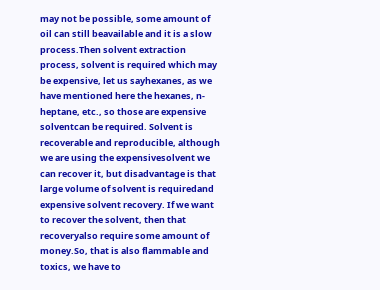may not be possible, some amount of oil can still beavailable and it is a slow process.Then solvent extraction process, solvent is required which may be expensive, let us sayhexanes, as we have mentioned here the hexanes, n-heptane, etc., so those are expensive solventcan be required. Solvent is recoverable and reproducible, although we are using the expensivesolvent we can recover it, but disadvantage is that large volume of solvent is requiredand expensive solvent recovery. If we want to recover the solvent, then that recoveryalso require some amount of money.So, that is also flammable and toxics, we have to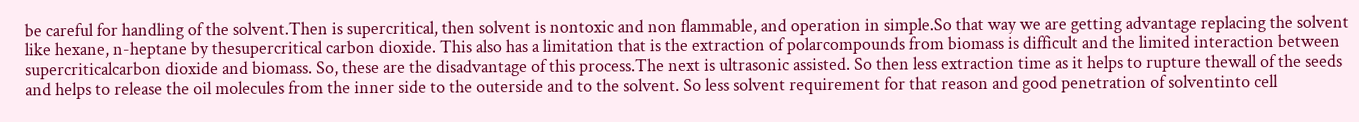be careful for handling of the solvent.Then is supercritical, then solvent is nontoxic and non flammable, and operation in simple.So that way we are getting advantage replacing the solvent like hexane, n-heptane by thesupercritical carbon dioxide. This also has a limitation that is the extraction of polarcompounds from biomass is difficult and the limited interaction between supercriticalcarbon dioxide and biomass. So, these are the disadvantage of this process.The next is ultrasonic assisted. So then less extraction time as it helps to rupture thewall of the seeds and helps to release the oil molecules from the inner side to the outerside and to the solvent. So less solvent requirement for that reason and good penetration of solventinto cell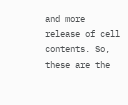and more release of cell contents. So, these are the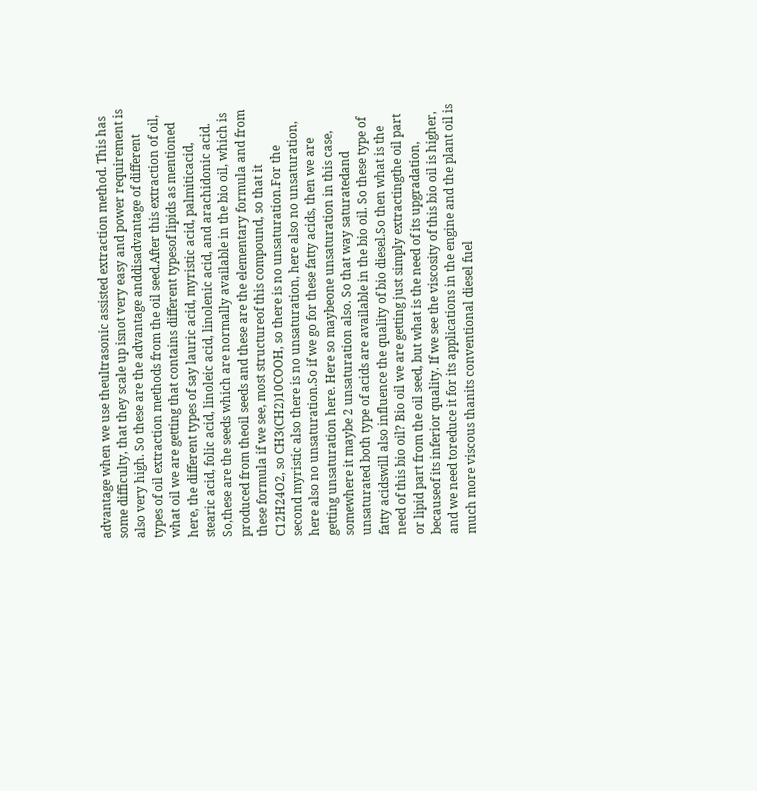advantage when we use theultrasonic assisted extraction method. This has some difficulty, that they scale up isnot very easy and power requirement is also very high. So these are the advantage anddisadvantage of different types of oil extraction methods from the oil seed.After this extraction of oil, what oil we are getting that contains different typesof lipids as mentioned here, the different types of say lauric acid, myristic acid, palmiticacid, stearic acid, folic acid, linoleic acid, linolenic acid, and arachidonic acid. So,these are the seeds which are normally available in the bio oil, which is produced from theoil seeds and these are the elementary formula and from these formula if we see, most structureof this compound, so that it C12H24O2, so CH3(CH2)10COOH, so there is no unsaturation.For the second myristic also there is no unsaturation, here also no unsaturation, here also no unsaturation.So if we go for these fatty acids, then we are getting unsaturation here. Here so maybeone unsaturation in this case, somewhere it maybe 2 unsaturation also. So that way saturatedand unsaturated both type of acids are available in the bio oil. So these type of fatty acidswill also influence the quality of bio diesel.So then what is the need of this bio oil? Bio oil we are getting just simply extractingthe oil part or lipid part from the oil seed, but what is the need of its upgradation, becauseof its inferior quality. If we see the viscosity of this bio oil is higher, and we need toreduce it for its applications in the engine and the plant oil is much more viscous thanits conventional diesel fuel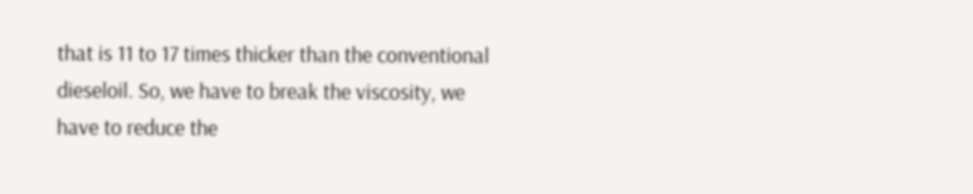that is 11 to 17 times thicker than the conventional dieseloil. So, we have to break the viscosity, we have to reduce the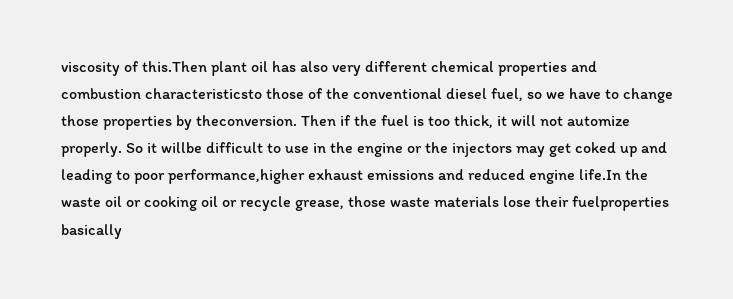viscosity of this.Then plant oil has also very different chemical properties and combustion characteristicsto those of the conventional diesel fuel, so we have to change those properties by theconversion. Then if the fuel is too thick, it will not automize properly. So it willbe difficult to use in the engine or the injectors may get coked up and leading to poor performance,higher exhaust emissions and reduced engine life.In the waste oil or cooking oil or recycle grease, those waste materials lose their fuelproperties basically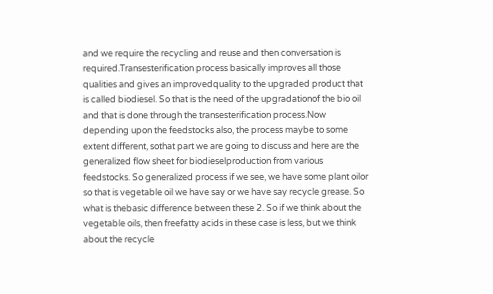and we require the recycling and reuse and then conversation is required.Transesterification process basically improves all those qualities and gives an improvedquality to the upgraded product that is called biodiesel. So that is the need of the upgradationof the bio oil and that is done through the transesterification process.Now depending upon the feedstocks also, the process maybe to some extent different, sothat part we are going to discuss and here are the generalized flow sheet for biodieselproduction from various feedstocks. So generalized process if we see, we have some plant oilor so that is vegetable oil we have say or we have say recycle grease. So what is thebasic difference between these 2. So if we think about the vegetable oils, then freefatty acids in these case is less, but we think about the recycle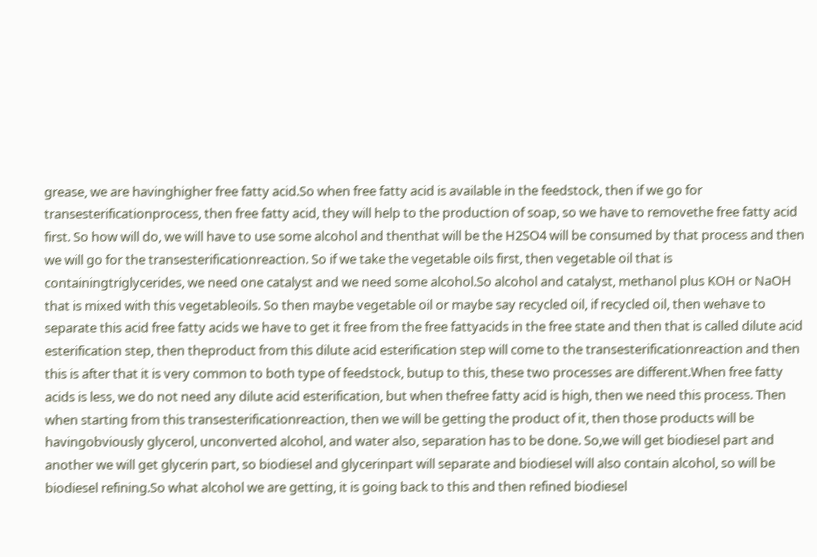grease, we are havinghigher free fatty acid.So when free fatty acid is available in the feedstock, then if we go for transesterificationprocess, then free fatty acid, they will help to the production of soap, so we have to removethe free fatty acid first. So how will do, we will have to use some alcohol and thenthat will be the H2SO4 will be consumed by that process and then we will go for the transesterificationreaction. So if we take the vegetable oils first, then vegetable oil that is containingtriglycerides, we need one catalyst and we need some alcohol.So alcohol and catalyst, methanol plus KOH or NaOH that is mixed with this vegetableoils. So then maybe vegetable oil or maybe say recycled oil, if recycled oil, then wehave to separate this acid free fatty acids we have to get it free from the free fattyacids in the free state and then that is called dilute acid esterification step, then theproduct from this dilute acid esterification step will come to the transesterificationreaction and then this is after that it is very common to both type of feedstock, butup to this, these two processes are different.When free fatty acids is less, we do not need any dilute acid esterification, but when thefree fatty acid is high, then we need this process. Then when starting from this transesterificationreaction, then we will be getting the product of it, then those products will be havingobviously glycerol, unconverted alcohol, and water also, separation has to be done. So,we will get biodiesel part and another we will get glycerin part, so biodiesel and glycerinpart will separate and biodiesel will also contain alcohol, so will be biodiesel refining.So what alcohol we are getting, it is going back to this and then refined biodiesel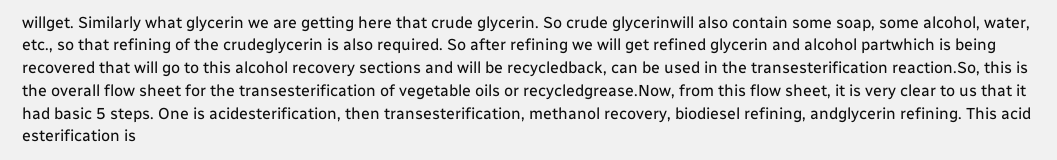willget. Similarly what glycerin we are getting here that crude glycerin. So crude glycerinwill also contain some soap, some alcohol, water, etc., so that refining of the crudeglycerin is also required. So after refining we will get refined glycerin and alcohol partwhich is being recovered that will go to this alcohol recovery sections and will be recycledback, can be used in the transesterification reaction.So, this is the overall flow sheet for the transesterification of vegetable oils or recycledgrease.Now, from this flow sheet, it is very clear to us that it had basic 5 steps. One is acidesterification, then transesterification, methanol recovery, biodiesel refining, andglycerin refining. This acid esterification is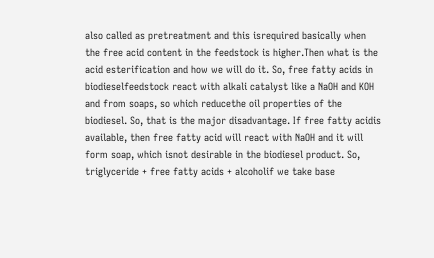also called as pretreatment and this isrequired basically when the free acid content in the feedstock is higher.Then what is the acid esterification and how we will do it. So, free fatty acids in biodieselfeedstock react with alkali catalyst like a NaOH and KOH and from soaps, so which reducethe oil properties of the biodiesel. So, that is the major disadvantage. If free fatty acidis available, then free fatty acid will react with NaOH and it will form soap, which isnot desirable in the biodiesel product. So, triglyceride + free fatty acids + alcoholif we take base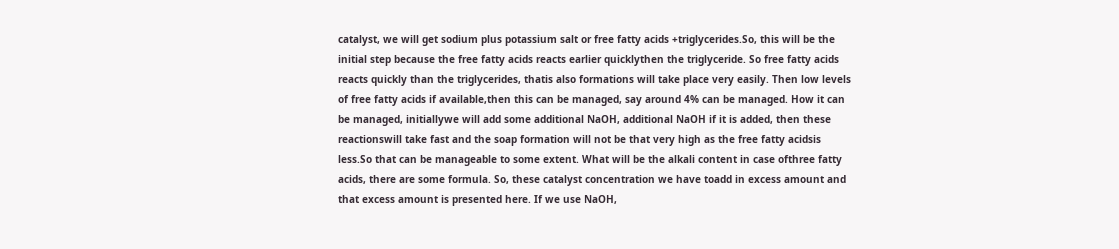catalyst, we will get sodium plus potassium salt or free fatty acids +triglycerides.So, this will be the initial step because the free fatty acids reacts earlier quicklythen the triglyceride. So free fatty acids reacts quickly than the triglycerides, thatis also formations will take place very easily. Then low levels of free fatty acids if available,then this can be managed, say around 4% can be managed. How it can be managed, initiallywe will add some additional NaOH, additional NaOH if it is added, then these reactionswill take fast and the soap formation will not be that very high as the free fatty acidsis less.So that can be manageable to some extent. What will be the alkali content in case ofthree fatty acids, there are some formula. So, these catalyst concentration we have toadd in excess amount and that excess amount is presented here. If we use NaOH,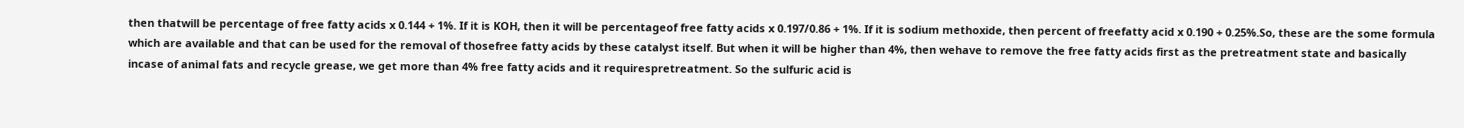then thatwill be percentage of free fatty acids x 0.144 + 1%. If it is KOH, then it will be percentageof free fatty acids x 0.197/0.86 + 1%. If it is sodium methoxide, then percent of freefatty acid x 0.190 + 0.25%.So, these are the some formula which are available and that can be used for the removal of thosefree fatty acids by these catalyst itself. But when it will be higher than 4%, then wehave to remove the free fatty acids first as the pretreatment state and basically incase of animal fats and recycle grease, we get more than 4% free fatty acids and it requirespretreatment. So the sulfuric acid is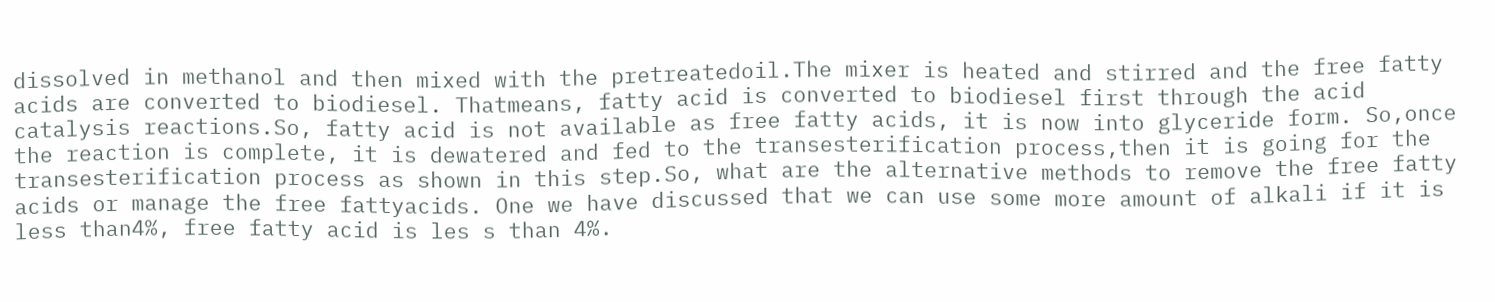dissolved in methanol and then mixed with the pretreatedoil.The mixer is heated and stirred and the free fatty acids are converted to biodiesel. Thatmeans, fatty acid is converted to biodiesel first through the acid catalysis reactions.So, fatty acid is not available as free fatty acids, it is now into glyceride form. So,once the reaction is complete, it is dewatered and fed to the transesterification process,then it is going for the transesterification process as shown in this step.So, what are the alternative methods to remove the free fatty acids or manage the free fattyacids. One we have discussed that we can use some more amount of alkali if it is less than4%, free fatty acid is les s than 4%.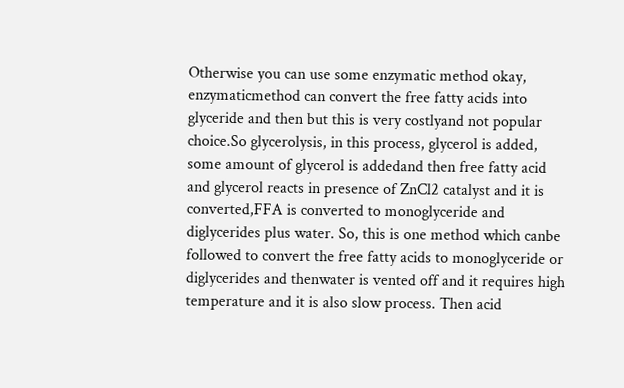Otherwise you can use some enzymatic method okay, enzymaticmethod can convert the free fatty acids into glyceride and then but this is very costlyand not popular choice.So glycerolysis, in this process, glycerol is added, some amount of glycerol is addedand then free fatty acid and glycerol reacts in presence of ZnCl2 catalyst and it is converted,FFA is converted to monoglyceride and diglycerides plus water. So, this is one method which canbe followed to convert the free fatty acids to monoglyceride or diglycerides and thenwater is vented off and it requires high temperature and it is also slow process. Then acid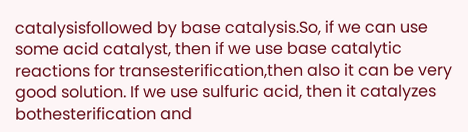catalysisfollowed by base catalysis.So, if we can use some acid catalyst, then if we use base catalytic reactions for transesterification,then also it can be very good solution. If we use sulfuric acid, then it catalyzes bothesterification and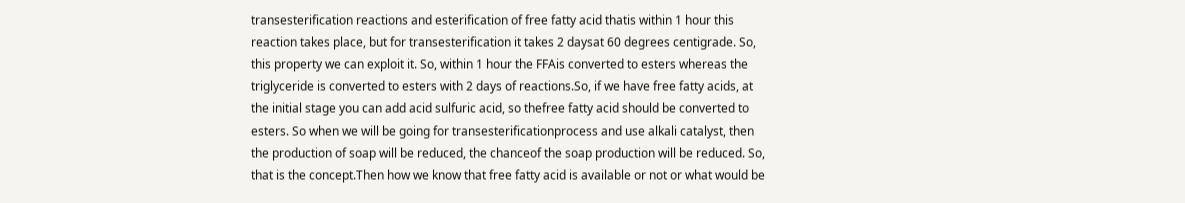transesterification reactions and esterification of free fatty acid thatis within 1 hour this reaction takes place, but for transesterification it takes 2 daysat 60 degrees centigrade. So, this property we can exploit it. So, within 1 hour the FFAis converted to esters whereas the triglyceride is converted to esters with 2 days of reactions.So, if we have free fatty acids, at the initial stage you can add acid sulfuric acid, so thefree fatty acid should be converted to esters. So when we will be going for transesterificationprocess and use alkali catalyst, then the production of soap will be reduced, the chanceof the soap production will be reduced. So, that is the concept.Then how we know that free fatty acid is available or not or what would be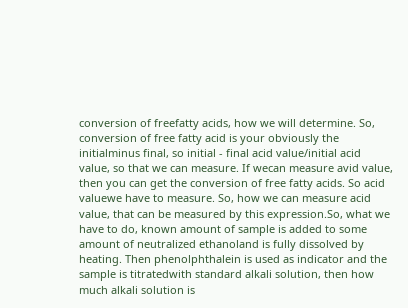conversion of freefatty acids, how we will determine. So, conversion of free fatty acid is your obviously the initialminus final, so initial - final acid value/initial acid value, so that we can measure. If wecan measure avid value, then you can get the conversion of free fatty acids. So acid valuewe have to measure. So, how we can measure acid value, that can be measured by this expression.So, what we have to do, known amount of sample is added to some amount of neutralized ethanoland is fully dissolved by heating. Then phenolphthalein is used as indicator and the sample is titratedwith standard alkali solution, then how much alkali solution is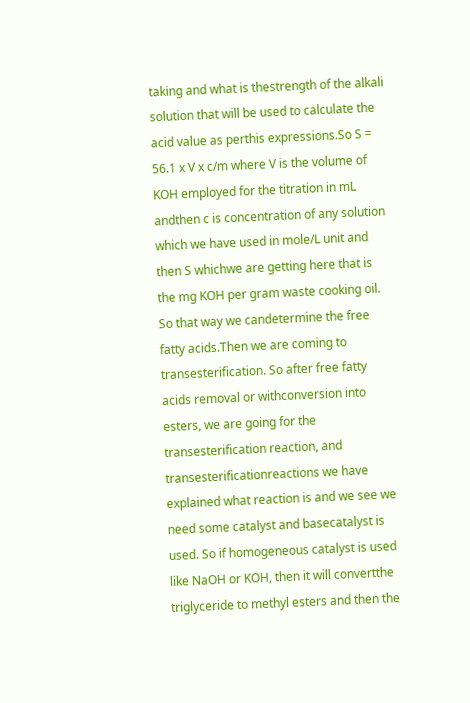taking and what is thestrength of the alkali solution that will be used to calculate the acid value as perthis expressions.So S = 56.1 x V x c/m where V is the volume of KOH employed for the titration in mL andthen c is concentration of any solution which we have used in mole/L unit and then S whichwe are getting here that is the mg KOH per gram waste cooking oil. So that way we candetermine the free fatty acids.Then we are coming to transesterification. So after free fatty acids removal or withconversion into esters, we are going for the transesterification reaction, and transesterificationreactions we have explained what reaction is and we see we need some catalyst and basecatalyst is used. So if homogeneous catalyst is used like NaOH or KOH, then it will convertthe triglyceride to methyl esters and then the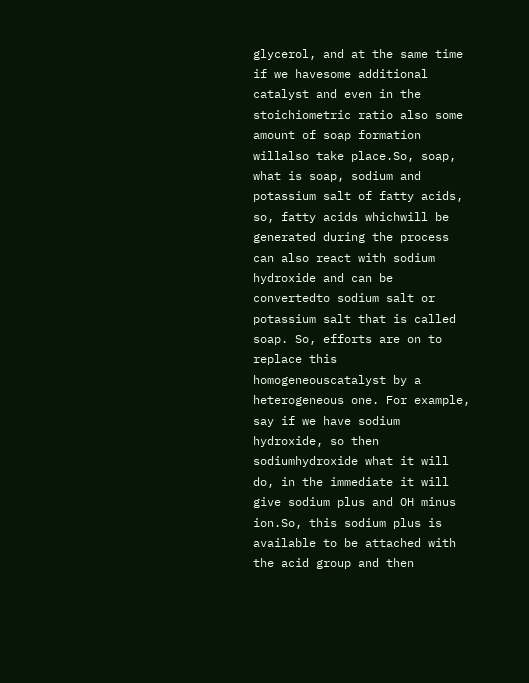glycerol, and at the same time if we havesome additional catalyst and even in the stoichiometric ratio also some amount of soap formation willalso take place.So, soap, what is soap, sodium and potassium salt of fatty acids, so, fatty acids whichwill be generated during the process can also react with sodium hydroxide and can be convertedto sodium salt or potassium salt that is called soap. So, efforts are on to replace this homogeneouscatalyst by a heterogeneous one. For example, say if we have sodium hydroxide, so then sodiumhydroxide what it will do, in the immediate it will give sodium plus and OH minus ion.So, this sodium plus is available to be attached with the acid group and then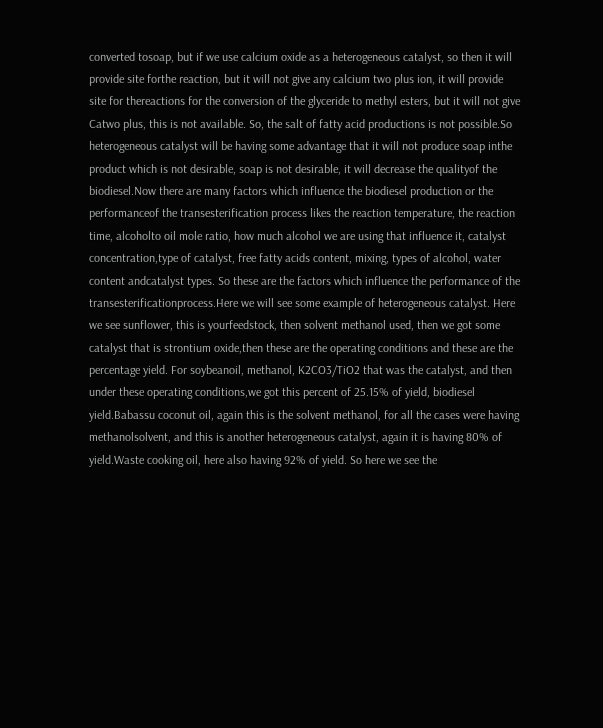converted tosoap, but if we use calcium oxide as a heterogeneous catalyst, so then it will provide site forthe reaction, but it will not give any calcium two plus ion, it will provide site for thereactions for the conversion of the glyceride to methyl esters, but it will not give Catwo plus, this is not available. So, the salt of fatty acid productions is not possible.So heterogeneous catalyst will be having some advantage that it will not produce soap inthe product which is not desirable, soap is not desirable, it will decrease the qualityof the biodiesel.Now there are many factors which influence the biodiesel production or the performanceof the transesterification process likes the reaction temperature, the reaction time, alcoholto oil mole ratio, how much alcohol we are using that influence it, catalyst concentration,type of catalyst, free fatty acids content, mixing, types of alcohol, water content andcatalyst types. So these are the factors which influence the performance of the transesterificationprocess.Here we will see some example of heterogeneous catalyst. Here we see sunflower, this is yourfeedstock, then solvent methanol used, then we got some catalyst that is strontium oxide,then these are the operating conditions and these are the percentage yield. For soybeanoil, methanol, K2CO3/TiO2 that was the catalyst, and then under these operating conditions,we got this percent of 25.15% of yield, biodiesel yield.Babassu coconut oil, again this is the solvent methanol, for all the cases were having methanolsolvent, and this is another heterogeneous catalyst, again it is having 80% of yield.Waste cooking oil, here also having 92% of yield. So here we see the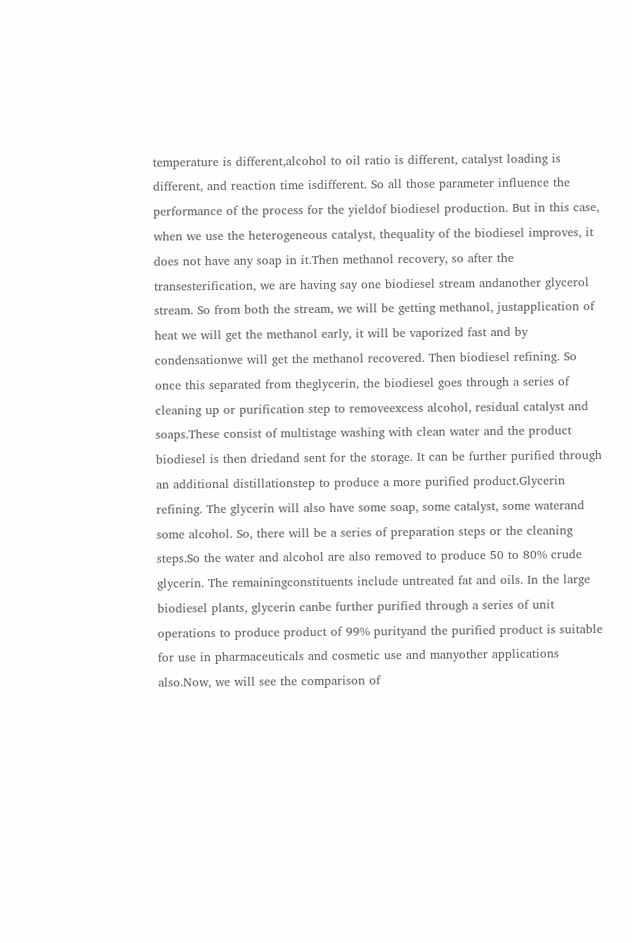temperature is different,alcohol to oil ratio is different, catalyst loading is different, and reaction time isdifferent. So all those parameter influence the performance of the process for the yieldof biodiesel production. But in this case, when we use the heterogeneous catalyst, thequality of the biodiesel improves, it does not have any soap in it.Then methanol recovery, so after the transesterification, we are having say one biodiesel stream andanother glycerol stream. So from both the stream, we will be getting methanol, justapplication of heat we will get the methanol early, it will be vaporized fast and by condensationwe will get the methanol recovered. Then biodiesel refining. So once this separated from theglycerin, the biodiesel goes through a series of cleaning up or purification step to removeexcess alcohol, residual catalyst and soaps.These consist of multistage washing with clean water and the product biodiesel is then driedand sent for the storage. It can be further purified through an additional distillationstep to produce a more purified product.Glycerin refining. The glycerin will also have some soap, some catalyst, some waterand some alcohol. So, there will be a series of preparation steps or the cleaning steps.So the water and alcohol are also removed to produce 50 to 80% crude glycerin. The remainingconstituents include untreated fat and oils. In the large biodiesel plants, glycerin canbe further purified through a series of unit operations to produce product of 99% purityand the purified product is suitable for use in pharmaceuticals and cosmetic use and manyother applications also.Now, we will see the comparison of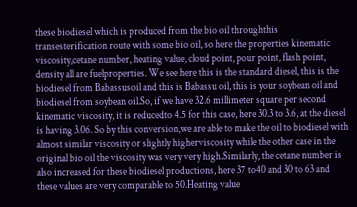these biodiesel which is produced from the bio oil throughthis transesterification route with some bio oil, so here the properties kinematic viscosity,cetane number, heating value, cloud point, pour point, flash point, density all are fuelproperties. We see here this is the standard diesel, this is the biodiesel from Babassusoil and this is Babassu oil, this is your soybean oil and biodiesel from soybean oil.So, if we have 32.6 millimeter square per second kinematic viscosity, it is reducedto 4.5 for this case, here 30.3 to 3.6, at the diesel is having 3.06. So by this conversion,we are able to make the oil to biodiesel with almost similar viscosity or slightly higherviscosity while the other case in the original bio oil the viscosity was very very high.Similarly, the cetane number is also increased for these biodiesel productions, here 37 to40 and 30 to 63 and these values are very comparable to 50.Heating value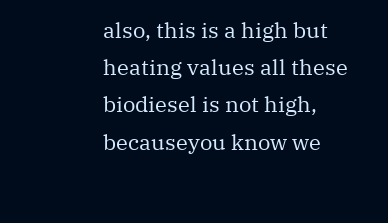also, this is a high but heating values all these biodiesel is not high, becauseyou know we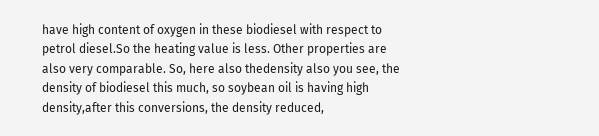have high content of oxygen in these biodiesel with respect to petrol diesel.So the heating value is less. Other properties are also very comparable. So, here also thedensity also you see, the density of biodiesel this much, so soybean oil is having high density,after this conversions, the density reduced,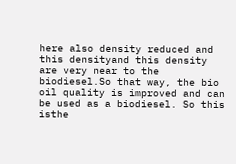here also density reduced and this densityand this density are very near to the biodiesel.So that way, the bio oil quality is improved and can be used as a biodiesel. So this isthe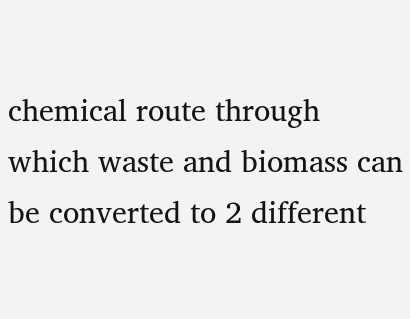chemical route through which waste and biomass can be converted to 2 different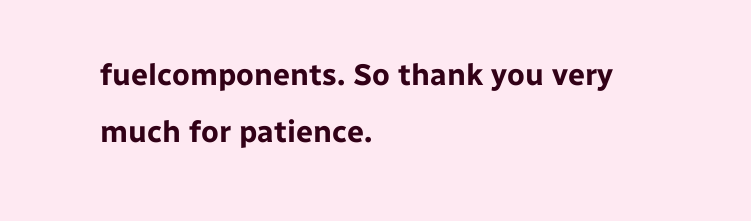fuelcomponents. So thank you very much for patience.